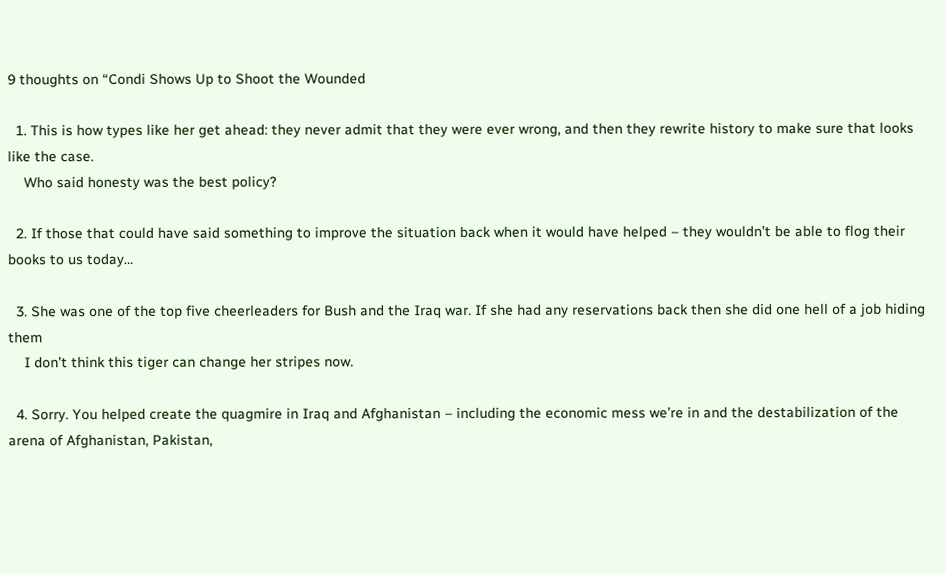9 thoughts on “Condi Shows Up to Shoot the Wounded

  1. This is how types like her get ahead: they never admit that they were ever wrong, and then they rewrite history to make sure that looks like the case.
    Who said honesty was the best policy?

  2. If those that could have said something to improve the situation back when it would have helped – they wouldn’t be able to flog their books to us today…

  3. She was one of the top five cheerleaders for Bush and the Iraq war. If she had any reservations back then she did one hell of a job hiding them
    I don’t think this tiger can change her stripes now.

  4. Sorry. You helped create the quagmire in Iraq and Afghanistan – including the economic mess we’re in and the destabilization of the arena of Afghanistan, Pakistan,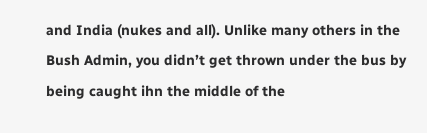and India (nukes and all). Unlike many others in the Bush Admin, you didn’t get thrown under the bus by being caught ihn the middle of the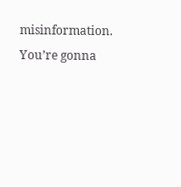misinformation. You’re gonna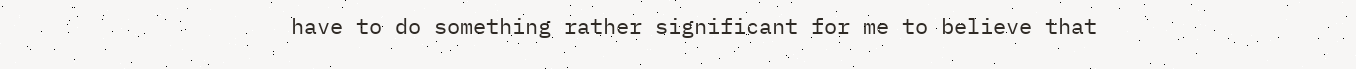have to do something rather significant for me to believe that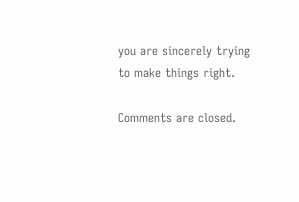you are sincerely trying to make things right.

Comments are closed.